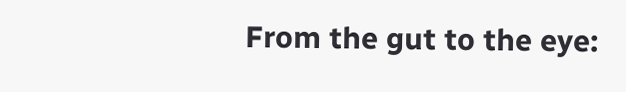From the gut to the eye: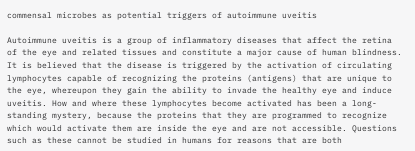commensal microbes as potential triggers of autoimmune uveitis

Autoimmune uveitis is a group of inflammatory diseases that affect the retina of the eye and related tissues and constitute a major cause of human blindness. It is believed that the disease is triggered by the activation of circulating lymphocytes capable of recognizing the proteins (antigens) that are unique to the eye, whereupon they gain the ability to invade the healthy eye and induce uveitis. How and where these lymphocytes become activated has been a long-standing mystery, because the proteins that they are programmed to recognize which would activate them are inside the eye and are not accessible. Questions such as these cannot be studied in humans for reasons that are both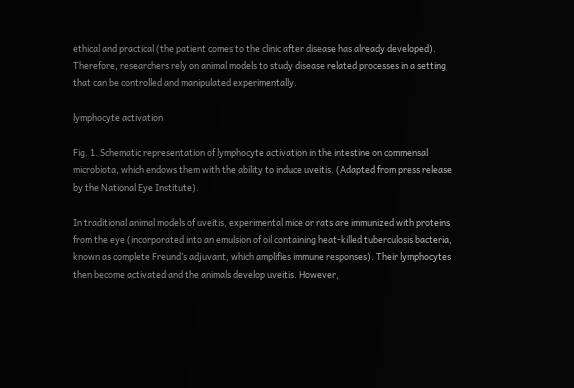ethical and practical (the patient comes to the clinic after disease has already developed). Therefore, researchers rely on animal models to study disease related processes in a setting that can be controlled and manipulated experimentally.

lymphocyte activation

Fig. 1. Schematic representation of lymphocyte activation in the intestine on commensal microbiota, which endows them with the ability to induce uveitis. (Adapted from press release by the National Eye Institute).

In traditional animal models of uveitis, experimental mice or rats are immunized with proteins from the eye (incorporated into an emulsion of oil containing heat-killed tuberculosis bacteria, known as complete Freund’s adjuvant, which amplifies immune responses). Their lymphocytes then become activated and the animals develop uveitis. However,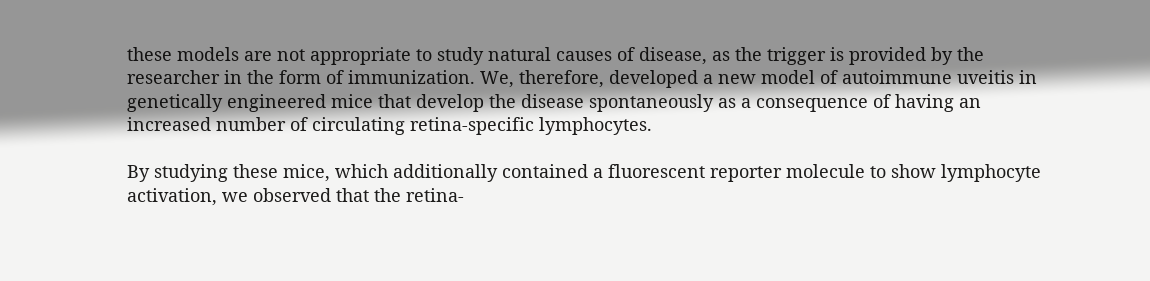these models are not appropriate to study natural causes of disease, as the trigger is provided by the researcher in the form of immunization. We, therefore, developed a new model of autoimmune uveitis in genetically engineered mice that develop the disease spontaneously as a consequence of having an increased number of circulating retina-specific lymphocytes.

By studying these mice, which additionally contained a fluorescent reporter molecule to show lymphocyte activation, we observed that the retina-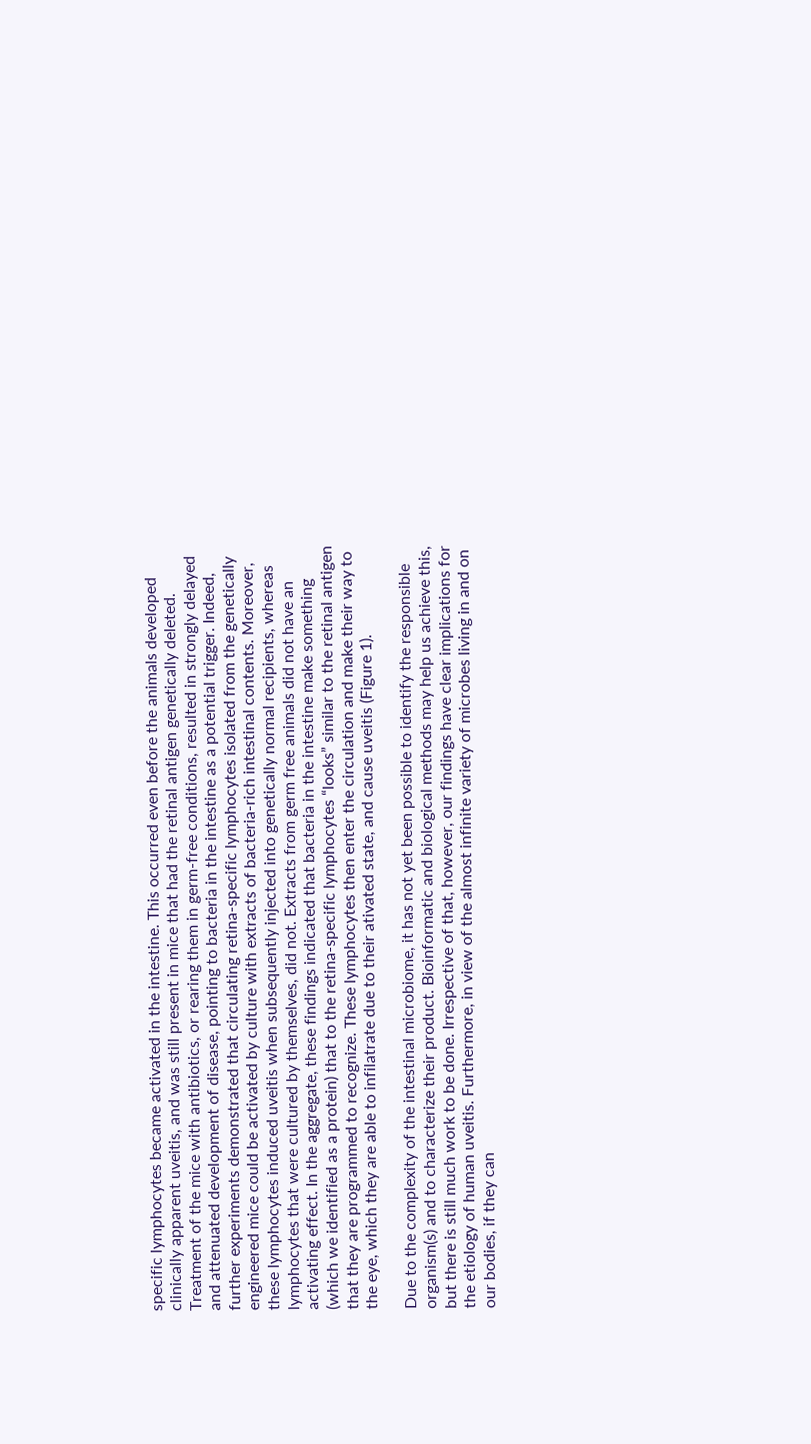specific lymphocytes became activated in the intestine. This occurred even before the animals developed clinically apparent uveitis, and was still present in mice that had the retinal antigen genetically deleted. Treatment of the mice with antibiotics, or rearing them in germ-free conditions, resulted in strongly delayed and attenuated development of disease, pointing to bacteria in the intestine as a potential trigger. Indeed, further experiments demonstrated that circulating retina-specific lymphocytes isolated from the genetically engineered mice could be activated by culture with extracts of bacteria-rich intestinal contents. Moreover, these lymphocytes induced uveitis when subsequently injected into genetically normal recipients, whereas lymphocytes that were cultured by themselves, did not. Extracts from germ free animals did not have an activating effect. In the aggregate, these findings indicated that bacteria in the intestine make something (which we identified as a protein) that to the retina-specific lymphocytes “looks” similar to the retinal antigen that they are programmed to recognize. These lymphocytes then enter the circulation and make their way to the eye, which they are able to infilatrate due to their ativated state, and cause uveitis (Figure 1).

Due to the complexity of the intestinal microbiome, it has not yet been possible to identify the responsible organism(s) and to characterize their product. Bioinformatic and biological methods may help us achieve this, but there is still much work to be done. Irrespective of that, however, our findings have clear implications for the etiology of human uveitis. Furthermore, in view of the almost infinite variety of microbes living in and on our bodies, if they can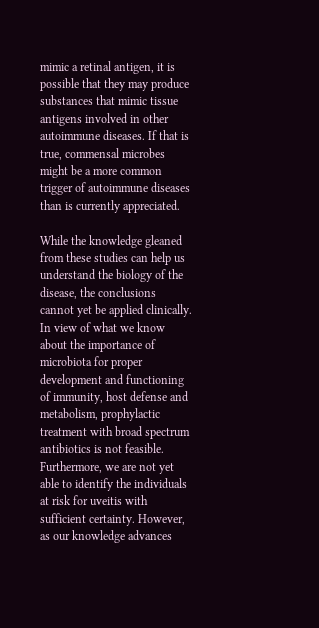mimic a retinal antigen, it is possible that they may produce substances that mimic tissue antigens involved in other autoimmune diseases. If that is true, commensal microbes might be a more common trigger of autoimmune diseases than is currently appreciated.

While the knowledge gleaned from these studies can help us understand the biology of the disease, the conclusions cannot yet be applied clinically. In view of what we know about the importance of microbiota for proper development and functioning of immunity, host defense and metabolism, prophylactic treatment with broad spectrum antibiotics is not feasible. Furthermore, we are not yet able to identify the individuals at risk for uveitis with sufficient certainty. However, as our knowledge advances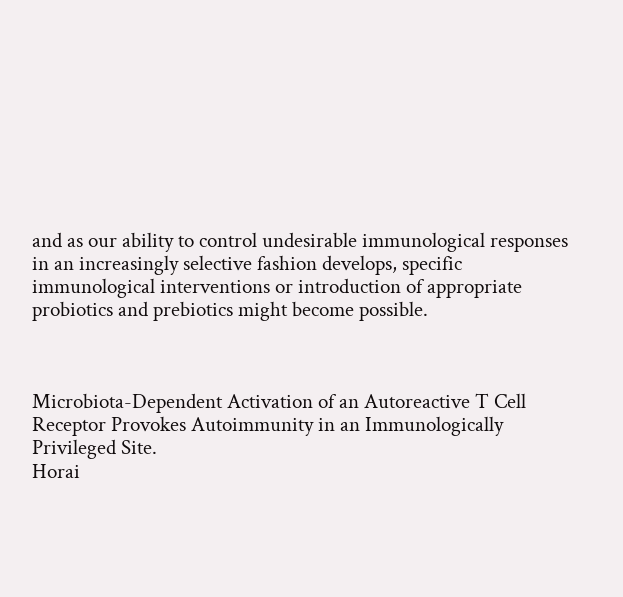and as our ability to control undesirable immunological responses in an increasingly selective fashion develops, specific immunological interventions or introduction of appropriate probiotics and prebiotics might become possible.



Microbiota-Dependent Activation of an Autoreactive T Cell Receptor Provokes Autoimmunity in an Immunologically Privileged Site.
Horai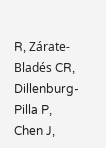R, Zárate-Bladés CR, Dillenburg-Pilla P, Chen J,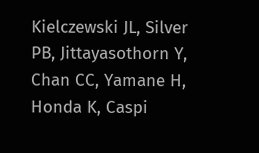Kielczewski JL, Silver PB, Jittayasothorn Y, Chan CC, Yamane H, Honda K, Caspi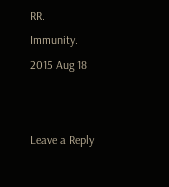RR.
Immunity. 2015 Aug 18


Leave a Reply